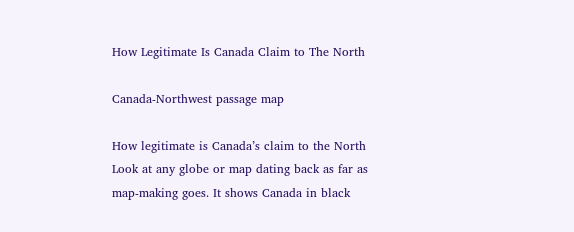How Legitimate Is Canada Claim to The North

Canada-Northwest passage map

How legitimate is Canada’s claim to the North  Look at any globe or map dating back as far as map-making goes. It shows Canada in black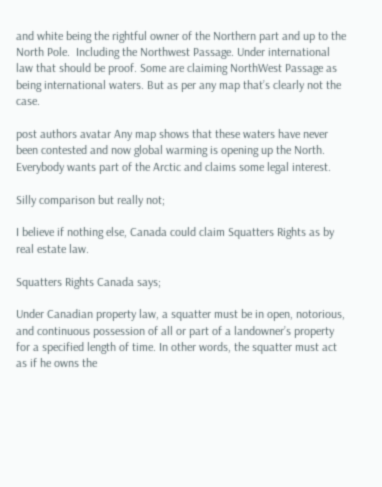and white being the rightful owner of the Northern part and up to the North Pole.  Including the Northwest Passage. Under international law that should be proof. Some are claiming NorthWest Passage as being international waters. But as per any map that’s clearly not the case.

post authors avatar Any map shows that these waters have never been contested and now global warming is opening up the North. Everybody wants part of the Arctic and claims some legal interest.

Silly comparison but really not;

I believe if nothing else, Canada could claim Squatters Rights as by real estate law.

Squatters Rights Canada says;

Under Canadian property law, a squatter must be in open, notorious, and continuous possession of all or part of a landowner’s property for a specified length of time. In other words, the squatter must act as if he owns the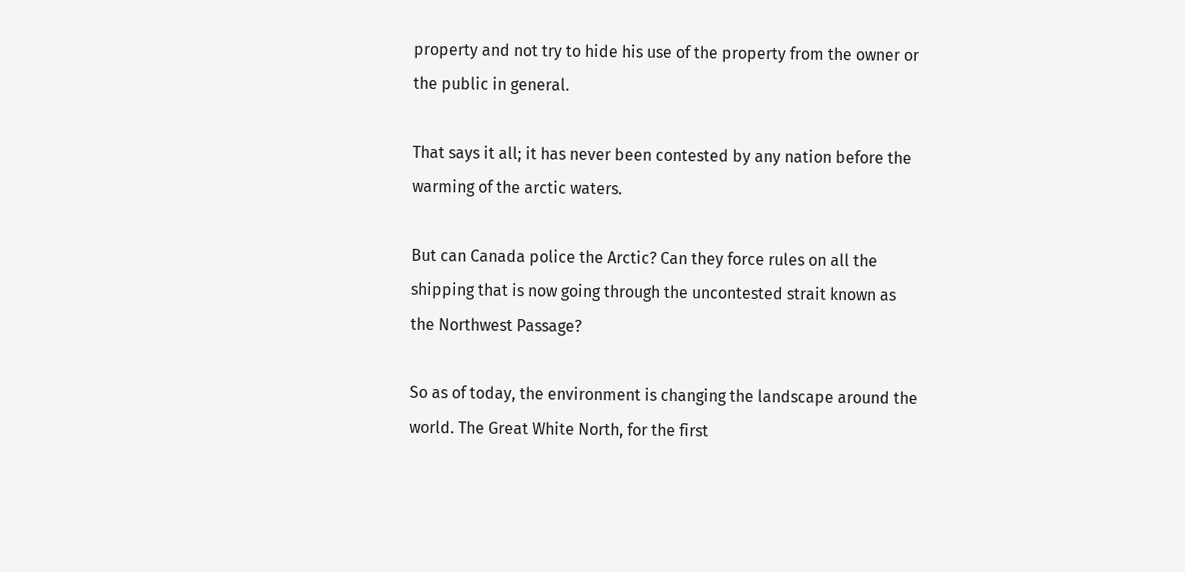property and not try to hide his use of the property from the owner or the public in general.

That says it all; it has never been contested by any nation before the warming of the arctic waters.

But can Canada police the Arctic? Can they force rules on all the shipping that is now going through the uncontested strait known as the Northwest Passage?

So as of today, the environment is changing the landscape around the world. The Great White North, for the first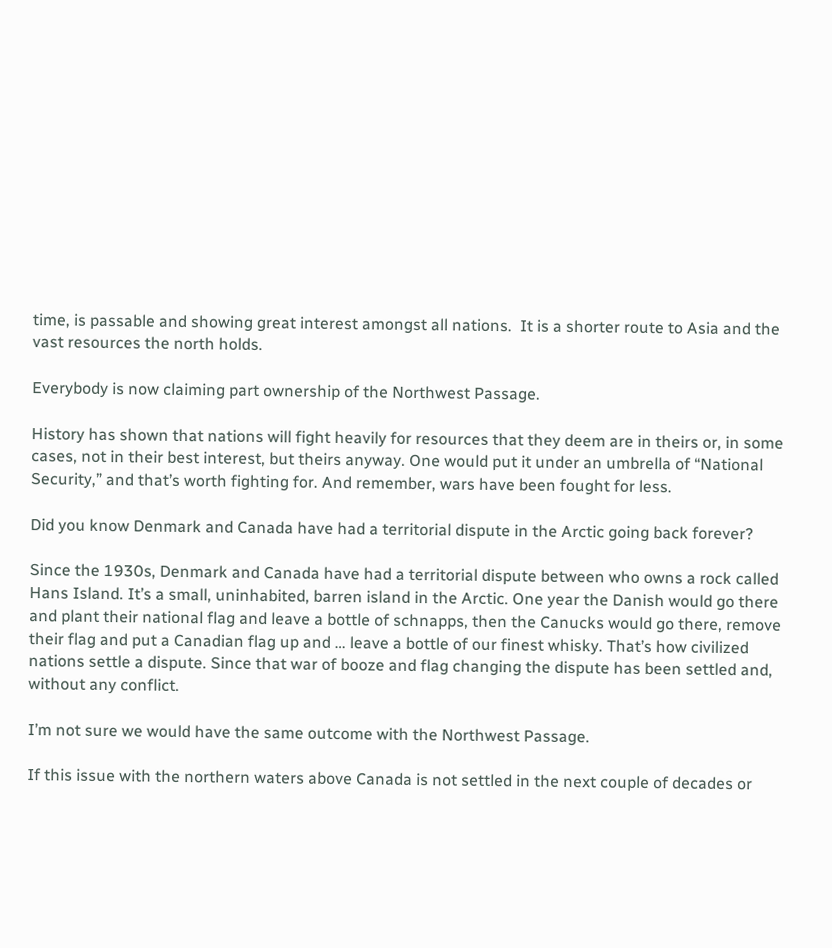time, is passable and showing great interest amongst all nations.  It is a shorter route to Asia and the vast resources the north holds.

Everybody is now claiming part ownership of the Northwest Passage.

History has shown that nations will fight heavily for resources that they deem are in theirs or, in some cases, not in their best interest, but theirs anyway. One would put it under an umbrella of “National Security,” and that’s worth fighting for. And remember, wars have been fought for less.

Did you know Denmark and Canada have had a territorial dispute in the Arctic going back forever?

Since the 1930s, Denmark and Canada have had a territorial dispute between who owns a rock called Hans Island. It’s a small, uninhabited, barren island in the Arctic. One year the Danish would go there and plant their national flag and leave a bottle of schnapps, then the Canucks would go there, remove their flag and put a Canadian flag up and … leave a bottle of our finest whisky. That’s how civilized nations settle a dispute. Since that war of booze and flag changing the dispute has been settled and, without any conflict.

I’m not sure we would have the same outcome with the Northwest Passage.

If this issue with the northern waters above Canada is not settled in the next couple of decades or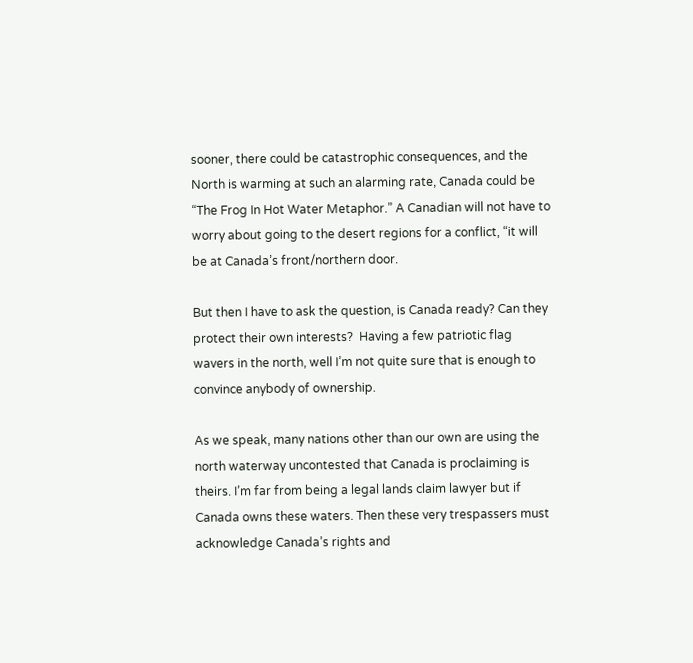sooner, there could be catastrophic consequences, and the North is warming at such an alarming rate, Canada could be “The Frog In Hot Water Metaphor.” A Canadian will not have to worry about going to the desert regions for a conflict, “it will be at Canada’s front/northern door.

But then I have to ask the question, is Canada ready? Can they protect their own interests?  Having a few patriotic flag wavers in the north, well I’m not quite sure that is enough to convince anybody of ownership.

As we speak, many nations other than our own are using the north waterway uncontested that Canada is proclaiming is theirs. I’m far from being a legal lands claim lawyer but if Canada owns these waters. Then these very trespassers must acknowledge Canada’s rights and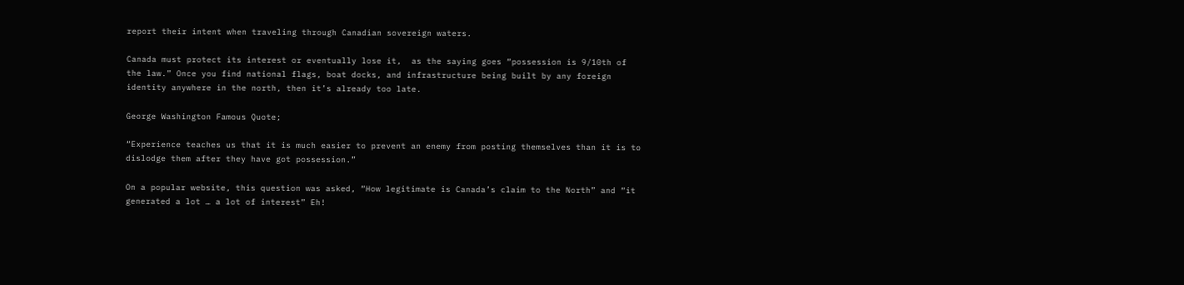report their intent when traveling through Canadian sovereign waters.

Canada must protect its interest or eventually lose it,  as the saying goes “possession is 9/10th of the law.” Once you find national flags, boat docks, and infrastructure being built by any foreign identity anywhere in the north, then it’s already too late.

George Washington Famous Quote;

“Experience teaches us that it is much easier to prevent an enemy from posting themselves than it is to dislodge them after they have got possession.”

On a popular website, this question was asked, “How legitimate is Canada’s claim to the North” and “it generated a lot … a lot of interest” Eh!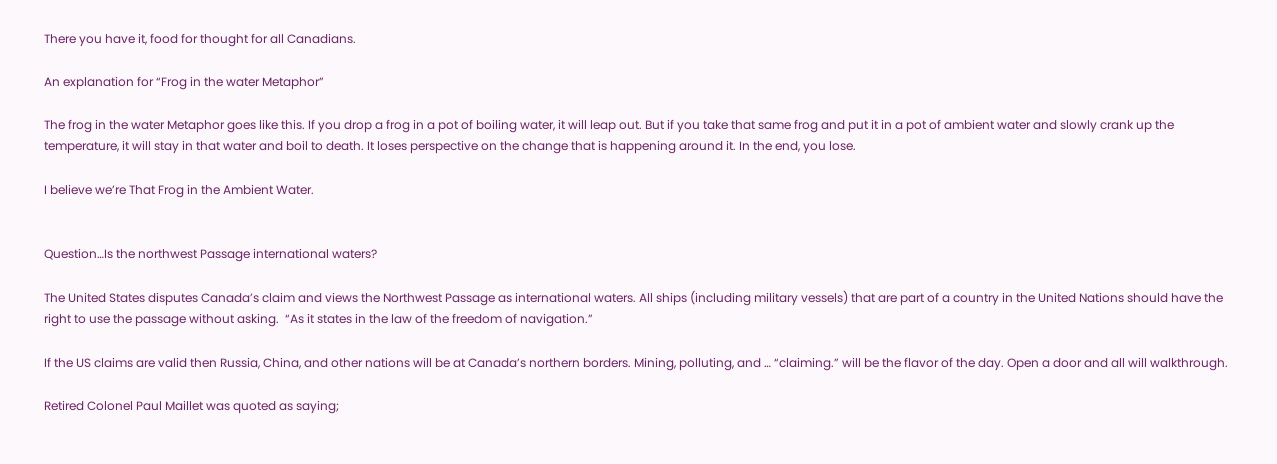There you have it, food for thought for all Canadians.

An explanation for “Frog in the water Metaphor”

The frog in the water Metaphor goes like this. If you drop a frog in a pot of boiling water, it will leap out. But if you take that same frog and put it in a pot of ambient water and slowly crank up the temperature, it will stay in that water and boil to death. It loses perspective on the change that is happening around it. In the end, you lose.

I believe we’re That Frog in the Ambient Water.


Question…Is the northwest Passage international waters?

The United States disputes Canada’s claim and views the Northwest Passage as international waters. All ships (including military vessels) that are part of a country in the United Nations should have the right to use the passage without asking.  “As it states in the law of the freedom of navigation.”

If the US claims are valid then Russia, China, and other nations will be at Canada’s northern borders. Mining, polluting, and … “claiming.” will be the flavor of the day. Open a door and all will walkthrough.

Retired Colonel Paul Maillet was quoted as saying;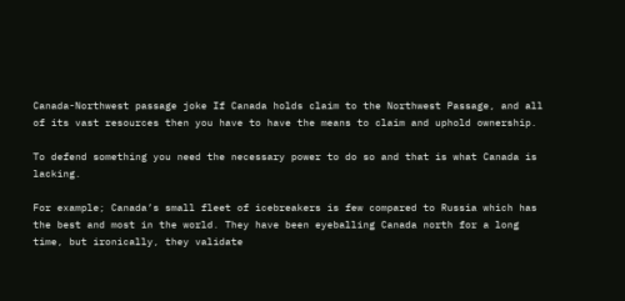Canada-Northwest passage joke If Canada holds claim to the Northwest Passage, and all of its vast resources then you have to have the means to claim and uphold ownership.

To defend something you need the necessary power to do so and that is what Canada is lacking.

For example; Canada’s small fleet of icebreakers is few compared to Russia which has the best and most in the world. They have been eyeballing Canada north for a long time, but ironically, they validate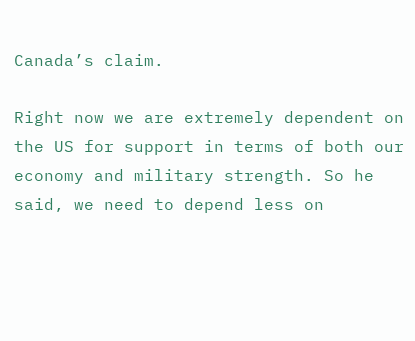Canada’s claim.

Right now we are extremely dependent on the US for support in terms of both our economy and military strength. So he said, we need to depend less on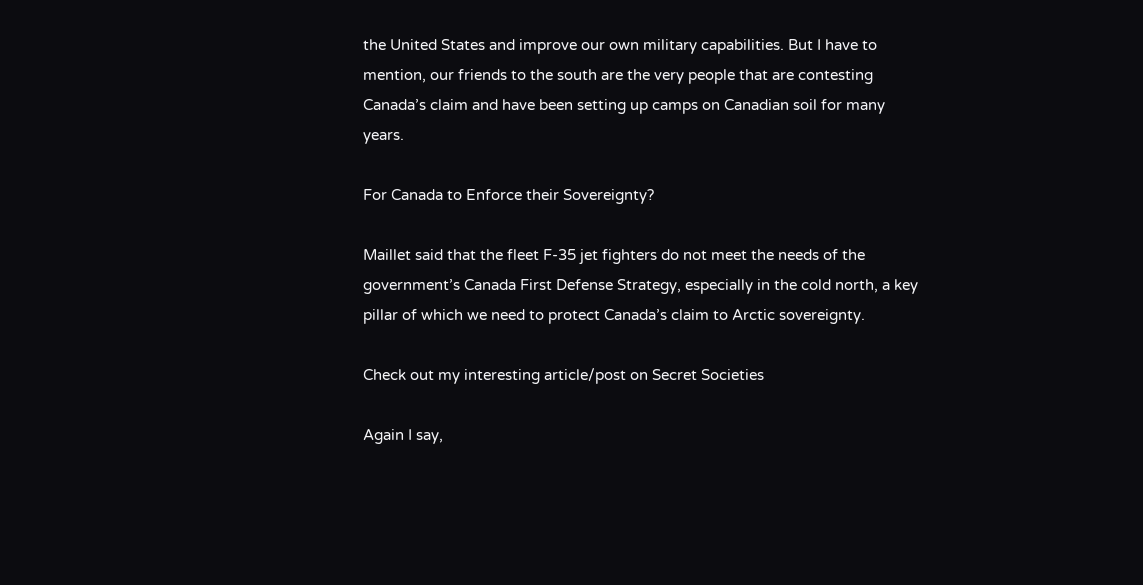the United States and improve our own military capabilities. But I have to mention, our friends to the south are the very people that are contesting Canada’s claim and have been setting up camps on Canadian soil for many years.

For Canada to Enforce their Sovereignty?

Maillet said that the fleet F-35 jet fighters do not meet the needs of the government’s Canada First Defense Strategy, especially in the cold north, a key pillar of which we need to protect Canada’s claim to Arctic sovereignty.

Check out my interesting article/post on Secret Societies

Again I say,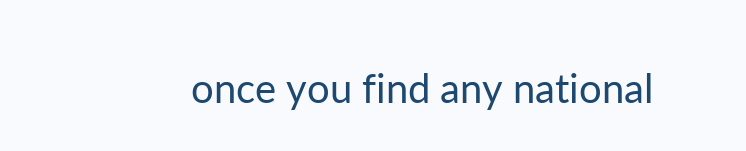once you find any national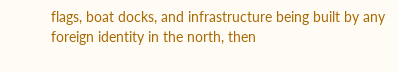flags, boat docks, and infrastructure being built by any foreign identity in the north, then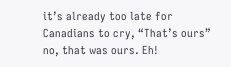it’s already too late for Canadians to cry, “That’s ours” no, that was ours. Eh!